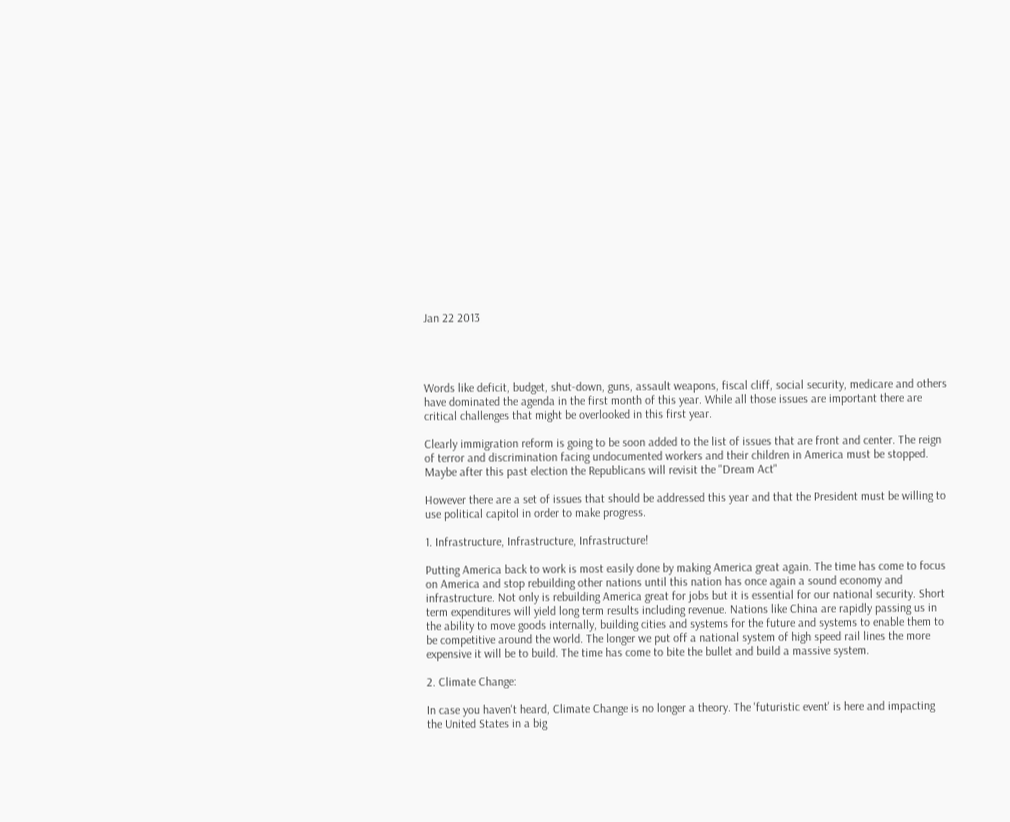Jan 22 2013




Words like deficit, budget, shut-down, guns, assault weapons, fiscal cliff, social security, medicare and others have dominated the agenda in the first month of this year. While all those issues are important there are critical challenges that might be overlooked in this first year.

Clearly immigration reform is going to be soon added to the list of issues that are front and center. The reign of terror and discrimination facing undocumented workers and their children in America must be stopped. Maybe after this past election the Republicans will revisit the "Dream Act"

However there are a set of issues that should be addressed this year and that the President must be willing to use political capitol in order to make progress.

1. Infrastructure, Infrastructure, Infrastructure!

Putting America back to work is most easily done by making America great again. The time has come to focus on America and stop rebuilding other nations until this nation has once again a sound economy and infrastructure. Not only is rebuilding America great for jobs but it is essential for our national security. Short term expenditures will yield long term results including revenue. Nations like China are rapidly passing us in the ability to move goods internally, building cities and systems for the future and systems to enable them to be competitive around the world. The longer we put off a national system of high speed rail lines the more expensive it will be to build. The time has come to bite the bullet and build a massive system.

2. Climate Change:

In case you haven't heard, Climate Change is no longer a theory. The 'futuristic event' is here and impacting the United States in a big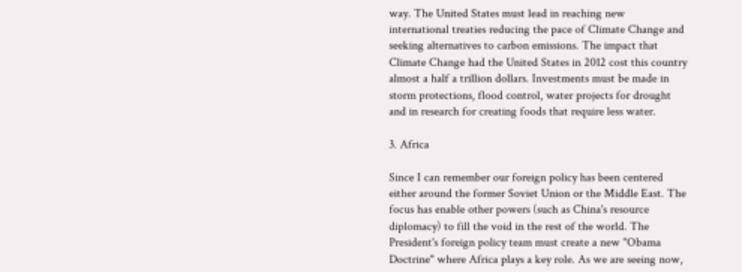way. The United States must lead in reaching new international treaties reducing the pace of Climate Change and seeking alternatives to carbon emissions. The impact that Climate Change had the United States in 2012 cost this country almost a half a trillion dollars. Investments must be made in storm protections, flood control, water projects for drought and in research for creating foods that require less water.

3. Africa

Since I can remember our foreign policy has been centered either around the former Soviet Union or the Middle East. The focus has enable other powers (such as China's resource diplomacy) to fill the void in the rest of the world. The President's foreign policy team must create a new "Obama Doctrine" where Africa plays a key role. As we are seeing now,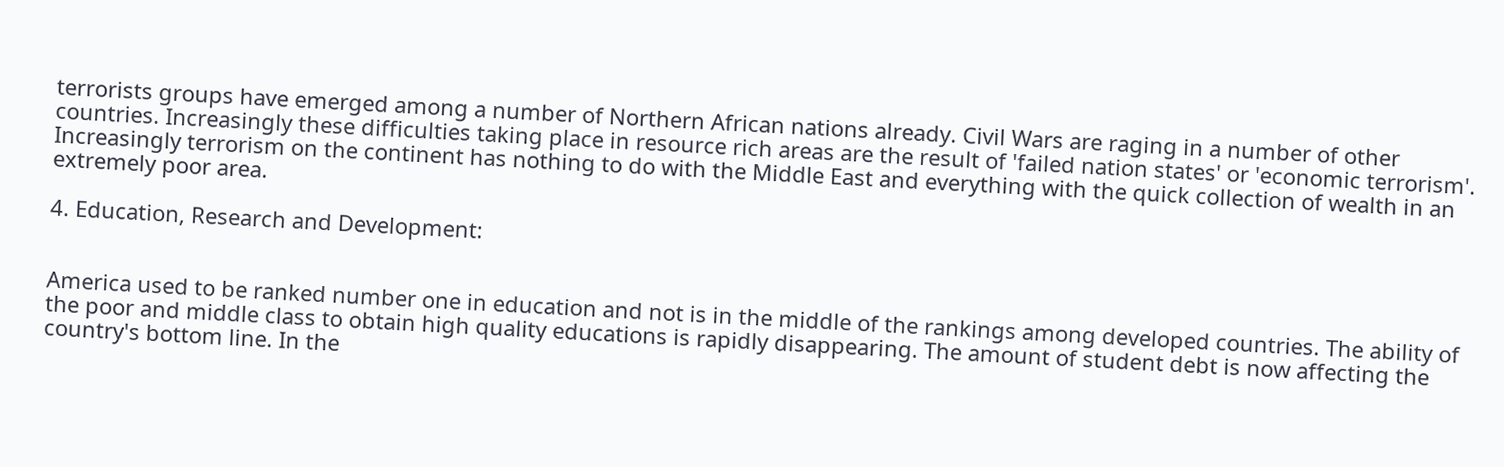terrorists groups have emerged among a number of Northern African nations already. Civil Wars are raging in a number of other countries. Increasingly these difficulties taking place in resource rich areas are the result of 'failed nation states' or 'economic terrorism'. Increasingly terrorism on the continent has nothing to do with the Middle East and everything with the quick collection of wealth in an extremely poor area.

4. Education, Research and Development:


America used to be ranked number one in education and not is in the middle of the rankings among developed countries. The ability of the poor and middle class to obtain high quality educations is rapidly disappearing. The amount of student debt is now affecting the country's bottom line. In the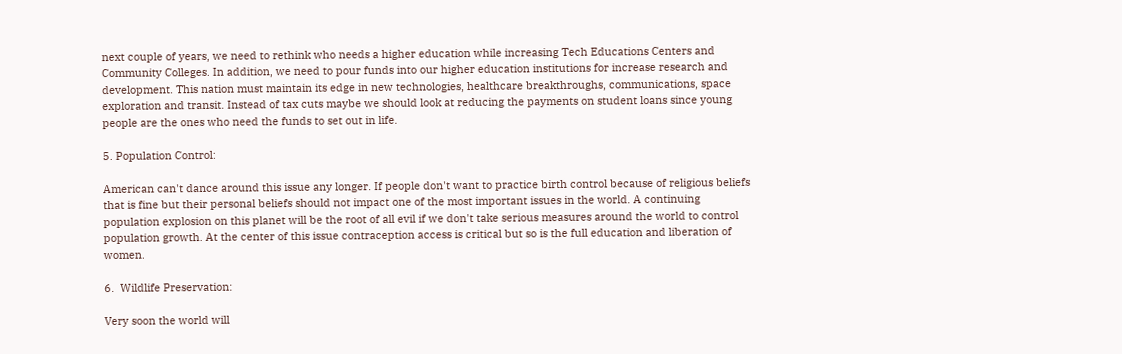next couple of years, we need to rethink who needs a higher education while increasing Tech Educations Centers and Community Colleges. In addition, we need to pour funds into our higher education institutions for increase research and development. This nation must maintain its edge in new technologies, healthcare breakthroughs, communications, space exploration and transit. Instead of tax cuts maybe we should look at reducing the payments on student loans since young people are the ones who need the funds to set out in life.

5. Population Control:

American can't dance around this issue any longer. If people don't want to practice birth control because of religious beliefs that is fine but their personal beliefs should not impact one of the most important issues in the world. A continuing population explosion on this planet will be the root of all evil if we don't take serious measures around the world to control population growth. At the center of this issue contraception access is critical but so is the full education and liberation of women.

6.  Wildlife Preservation:

Very soon the world will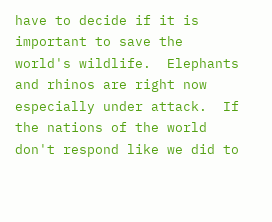have to decide if it is important to save the world's wildlife.  Elephants and rhinos are right now especially under attack.  If the nations of the world don't respond like we did to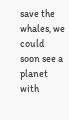save the whales, we could soon see a planet with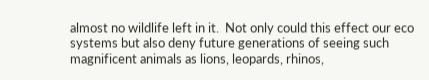almost no wildlife left in it.  Not only could this effect our eco systems but also deny future generations of seeing such magnificent animals as lions, leopards, rhinos,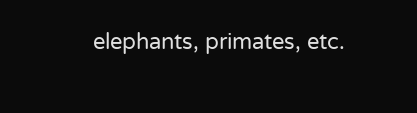elephants, primates, etc.